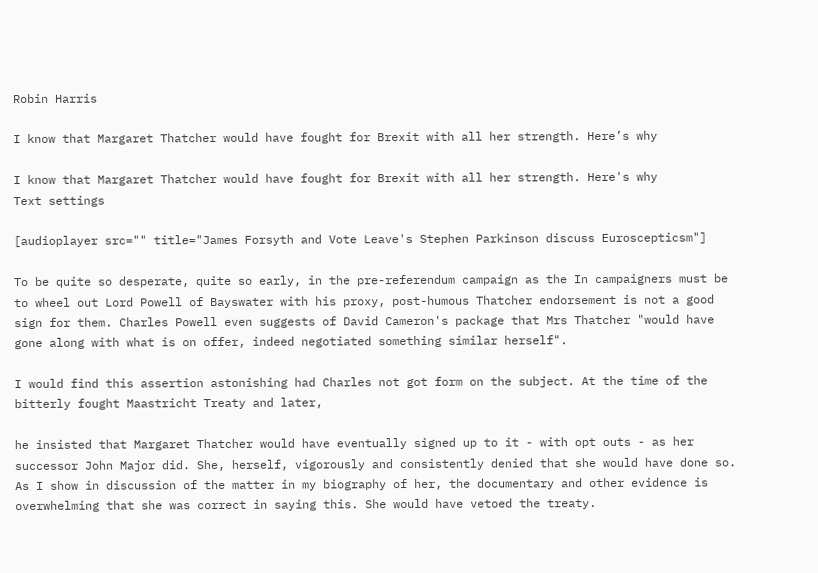Robin Harris

I know that Margaret Thatcher would have fought for Brexit with all her strength. Here’s why

I know that Margaret Thatcher would have fought for Brexit with all her strength. Here's why
Text settings

[audioplayer src="" title="James Forsyth and Vote Leave's Stephen Parkinson discuss Euroscepticsm"]

To be quite so desperate, quite so early, in the pre-referendum campaign as the In campaigners must be to wheel out Lord Powell of Bayswater with his proxy, post-humous Thatcher endorsement is not a good sign for them. Charles Powell even suggests of David Cameron's package that Mrs Thatcher "would have gone along with what is on offer, indeed negotiated something similar herself".

I would find this assertion astonishing had Charles not got form on the subject. At the time of the bitterly fought Maastricht Treaty and later,

he insisted that Margaret Thatcher would have eventually signed up to it - with opt outs - as her successor John Major did. She, herself, vigorously and consistently denied that she would have done so. As I show in discussion of the matter in my biography of her, the documentary and other evidence is overwhelming that she was correct in saying this. She would have vetoed the treaty.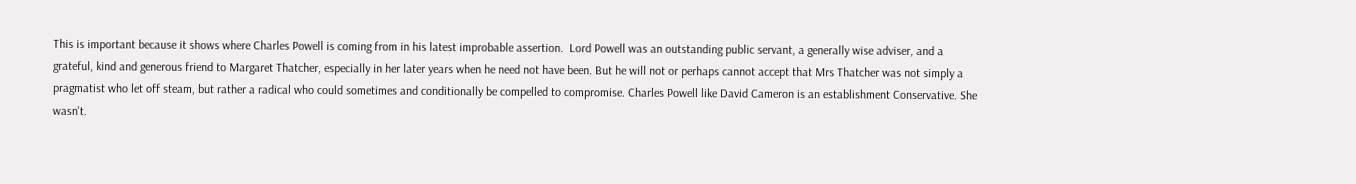This is important because it shows where Charles Powell is coming from in his latest improbable assertion.  Lord Powell was an outstanding public servant, a generally wise adviser, and a grateful, kind and generous friend to Margaret Thatcher, especially in her later years when he need not have been. But he will not or perhaps cannot accept that Mrs Thatcher was not simply a pragmatist who let off steam, but rather a radical who could sometimes and conditionally be compelled to compromise. Charles Powell like David Cameron is an establishment Conservative. She wasn't.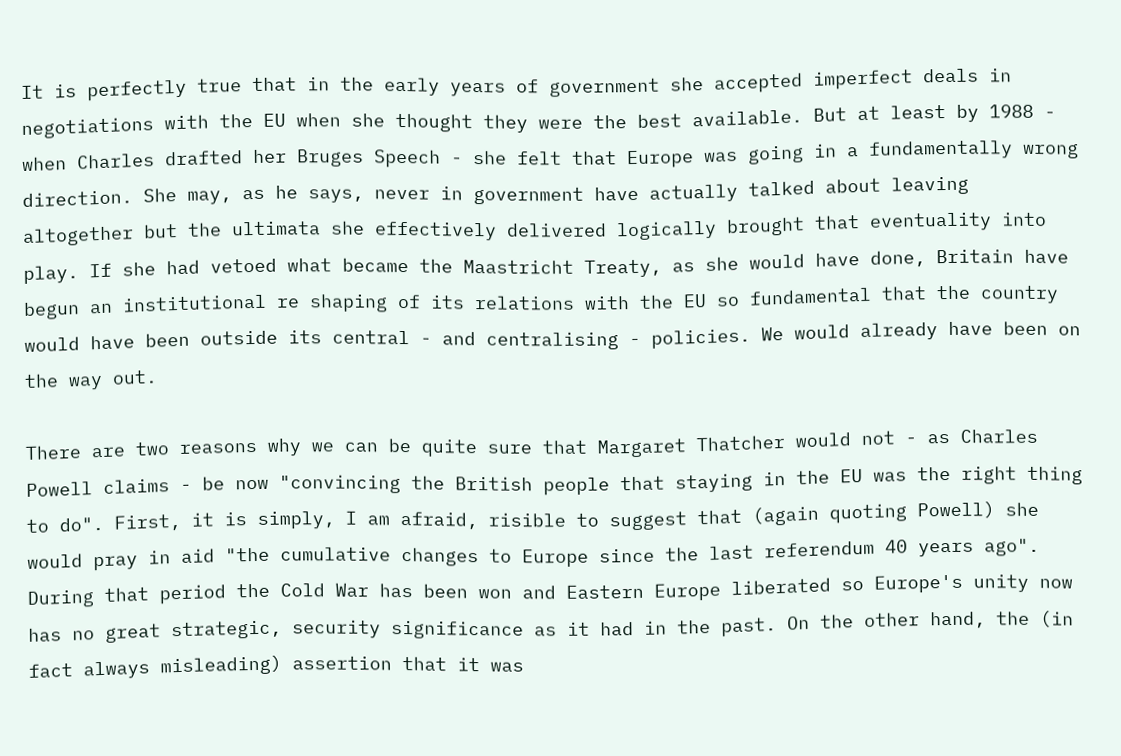It is perfectly true that in the early years of government she accepted imperfect deals in negotiations with the EU when she thought they were the best available. But at least by 1988 - when Charles drafted her Bruges Speech - she felt that Europe was going in a fundamentally wrong direction. She may, as he says, never in government have actually talked about leaving altogether but the ultimata she effectively delivered logically brought that eventuality into play. If she had vetoed what became the Maastricht Treaty, as she would have done, Britain have begun an institutional re shaping of its relations with the EU so fundamental that the country would have been outside its central - and centralising - policies. We would already have been on the way out.

There are two reasons why we can be quite sure that Margaret Thatcher would not - as Charles Powell claims - be now "convincing the British people that staying in the EU was the right thing to do". First, it is simply, I am afraid, risible to suggest that (again quoting Powell) she would pray in aid "the cumulative changes to Europe since the last referendum 40 years ago". During that period the Cold War has been won and Eastern Europe liberated so Europe's unity now has no great strategic, security significance as it had in the past. On the other hand, the (in fact always misleading) assertion that it was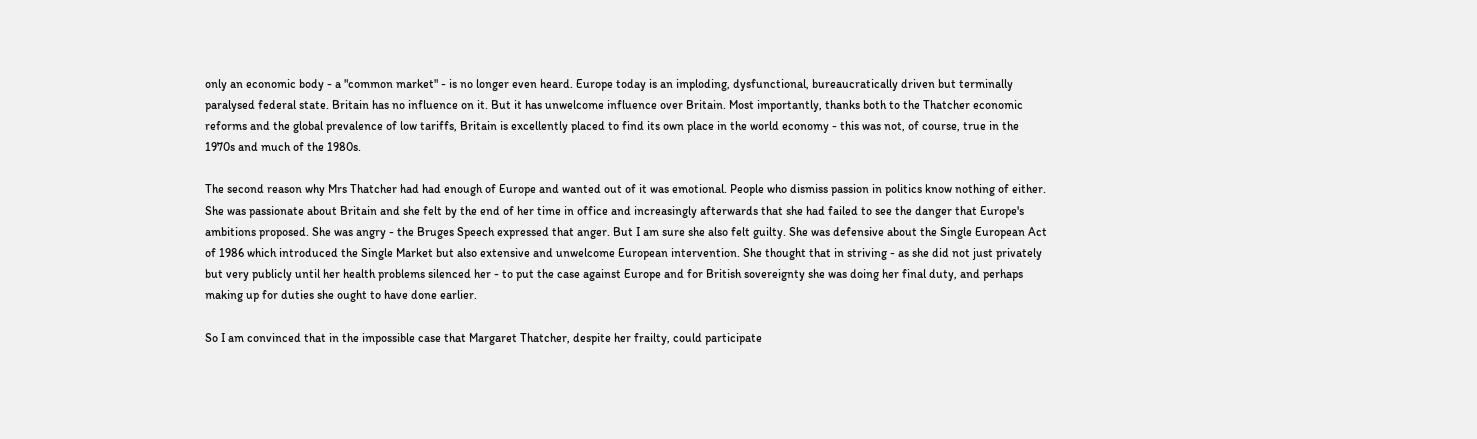only an economic body - a "common market" - is no longer even heard. Europe today is an imploding, dysfunctional, bureaucratically driven but terminally paralysed federal state. Britain has no influence on it. But it has unwelcome influence over Britain. Most importantly, thanks both to the Thatcher economic reforms and the global prevalence of low tariffs, Britain is excellently placed to find its own place in the world economy - this was not, of course, true in the 1970s and much of the 1980s.

The second reason why Mrs Thatcher had had enough of Europe and wanted out of it was emotional. People who dismiss passion in politics know nothing of either. She was passionate about Britain and she felt by the end of her time in office and increasingly afterwards that she had failed to see the danger that Europe's ambitions proposed. She was angry - the Bruges Speech expressed that anger. But I am sure she also felt guilty. She was defensive about the Single European Act of 1986 which introduced the Single Market but also extensive and unwelcome European intervention. She thought that in striving - as she did not just privately but very publicly until her health problems silenced her - to put the case against Europe and for British sovereignty she was doing her final duty, and perhaps making up for duties she ought to have done earlier.

So I am convinced that in the impossible case that Margaret Thatcher, despite her frailty, could participate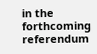in the forthcoming referendum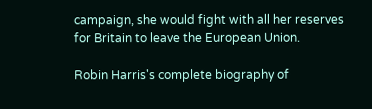campaign, she would fight with all her reserves for Britain to leave the European Union.

Robin Harris's complete biography of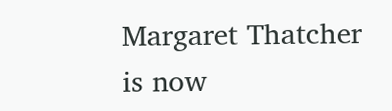Margaret Thatcher is now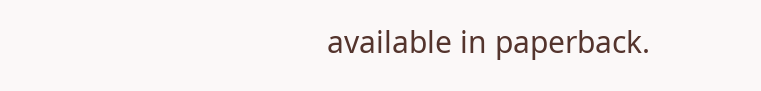available in paperback.